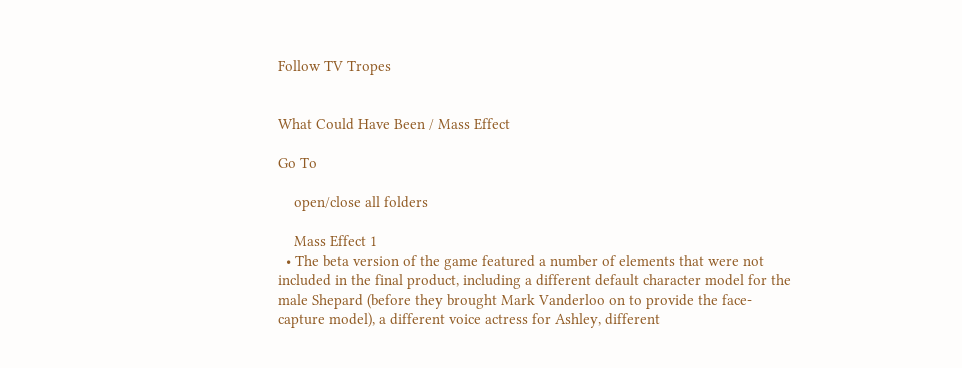Follow TV Tropes


What Could Have Been / Mass Effect

Go To

    open/close all folders

    Mass Effect 1
  • The beta version of the game featured a number of elements that were not included in the final product, including a different default character model for the male Shepard (before they brought Mark Vanderloo on to provide the face-capture model), a different voice actress for Ashley, different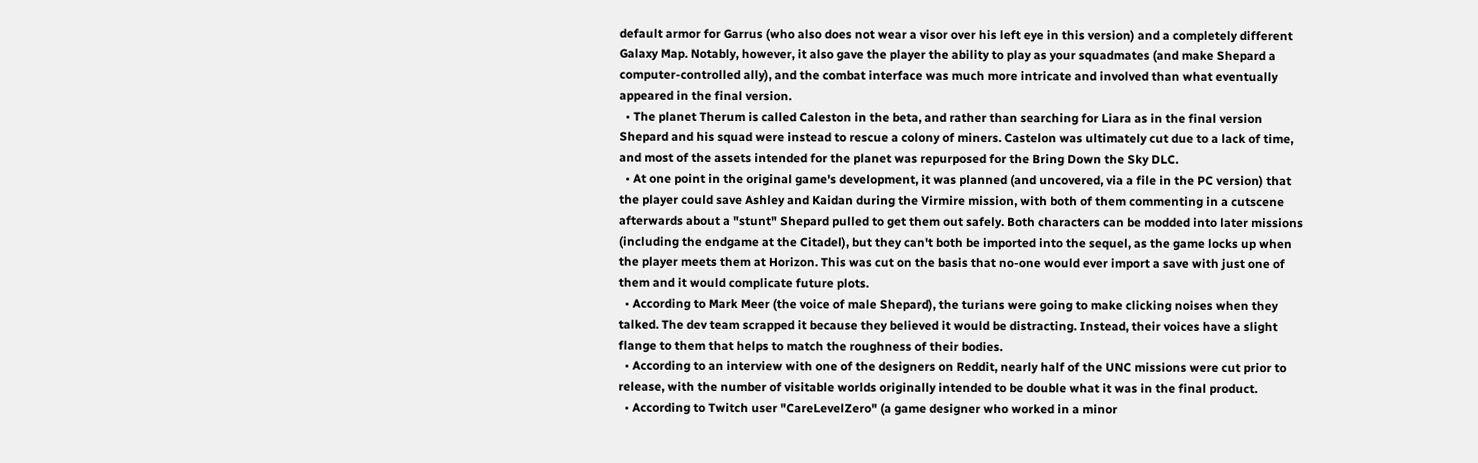default armor for Garrus (who also does not wear a visor over his left eye in this version) and a completely different Galaxy Map. Notably, however, it also gave the player the ability to play as your squadmates (and make Shepard a computer-controlled ally), and the combat interface was much more intricate and involved than what eventually appeared in the final version.
  • The planet Therum is called Caleston in the beta, and rather than searching for Liara as in the final version Shepard and his squad were instead to rescue a colony of miners. Castelon was ultimately cut due to a lack of time, and most of the assets intended for the planet was repurposed for the Bring Down the Sky DLC.
  • At one point in the original game's development, it was planned (and uncovered, via a file in the PC version) that the player could save Ashley and Kaidan during the Virmire mission, with both of them commenting in a cutscene afterwards about a "stunt" Shepard pulled to get them out safely. Both characters can be modded into later missions (including the endgame at the Citadel), but they can't both be imported into the sequel, as the game locks up when the player meets them at Horizon. This was cut on the basis that no-one would ever import a save with just one of them and it would complicate future plots.
  • According to Mark Meer (the voice of male Shepard), the turians were going to make clicking noises when they talked. The dev team scrapped it because they believed it would be distracting. Instead, their voices have a slight flange to them that helps to match the roughness of their bodies.
  • According to an interview with one of the designers on Reddit, nearly half of the UNC missions were cut prior to release, with the number of visitable worlds originally intended to be double what it was in the final product.
  • According to Twitch user "CareLevelZero" (a game designer who worked in a minor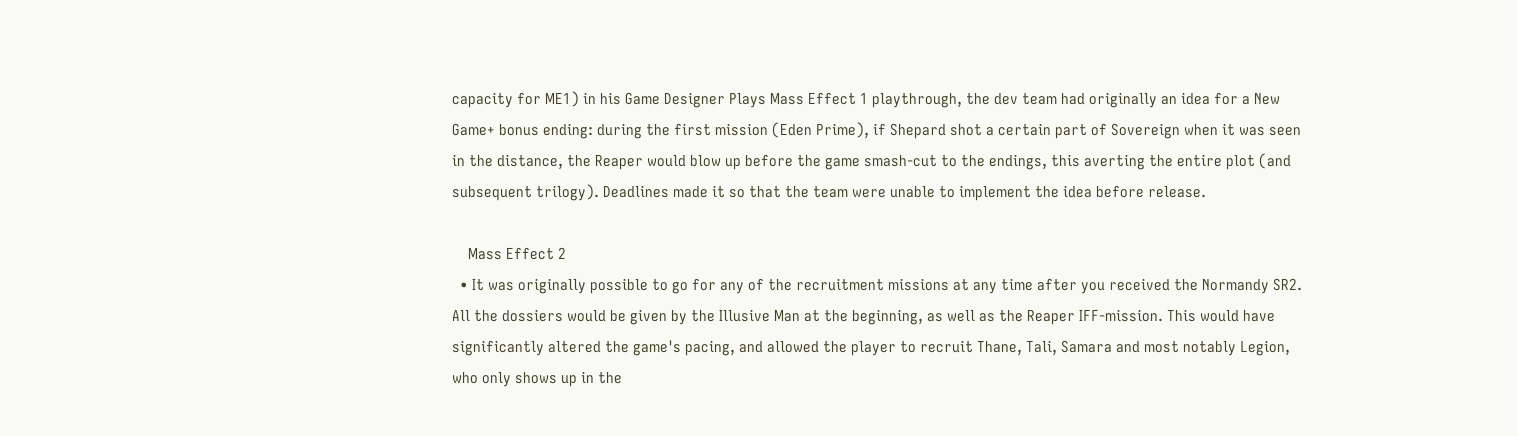capacity for ME1) in his Game Designer Plays Mass Effect 1 playthrough, the dev team had originally an idea for a New Game+ bonus ending: during the first mission (Eden Prime), if Shepard shot a certain part of Sovereign when it was seen in the distance, the Reaper would blow up before the game smash-cut to the endings, this averting the entire plot (and subsequent trilogy). Deadlines made it so that the team were unable to implement the idea before release.

    Mass Effect 2
  • It was originally possible to go for any of the recruitment missions at any time after you received the Normandy SR2. All the dossiers would be given by the Illusive Man at the beginning, as well as the Reaper IFF-mission. This would have significantly altered the game's pacing, and allowed the player to recruit Thane, Tali, Samara and most notably Legion, who only shows up in the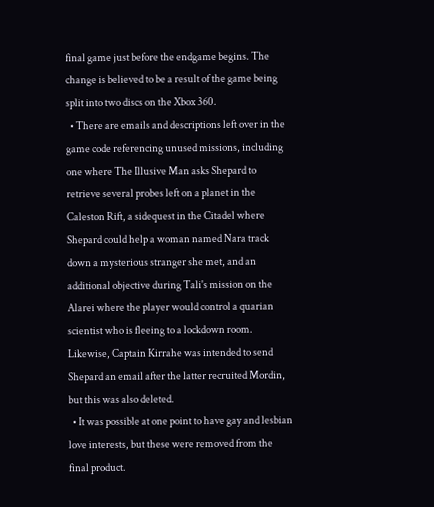final game just before the endgame begins. The change is believed to be a result of the game being split into two discs on the Xbox 360.
  • There are emails and descriptions left over in the game code referencing unused missions, including one where The Illusive Man asks Shepard to retrieve several probes left on a planet in the Caleston Rift, a sidequest in the Citadel where Shepard could help a woman named Nara track down a mysterious stranger she met, and an additional objective during Tali's mission on the Alarei where the player would control a quarian scientist who is fleeing to a lockdown room. Likewise, Captain Kirrahe was intended to send Shepard an email after the latter recruited Mordin, but this was also deleted.
  • It was possible at one point to have gay and lesbian love interests, but these were removed from the final product.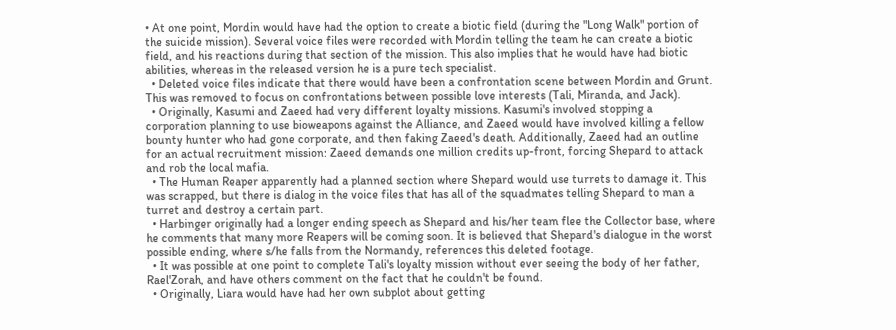• At one point, Mordin would have had the option to create a biotic field (during the "Long Walk" portion of the suicide mission). Several voice files were recorded with Mordin telling the team he can create a biotic field, and his reactions during that section of the mission. This also implies that he would have had biotic abilities, whereas in the released version he is a pure tech specialist.
  • Deleted voice files indicate that there would have been a confrontation scene between Mordin and Grunt. This was removed to focus on confrontations between possible love interests (Tali, Miranda, and Jack).
  • Originally, Kasumi and Zaeed had very different loyalty missions. Kasumi's involved stopping a corporation planning to use bioweapons against the Alliance, and Zaeed would have involved killing a fellow bounty hunter who had gone corporate, and then faking Zaeed's death. Additionally, Zaeed had an outline for an actual recruitment mission: Zaeed demands one million credits up-front, forcing Shepard to attack and rob the local mafia.
  • The Human Reaper apparently had a planned section where Shepard would use turrets to damage it. This was scrapped, but there is dialog in the voice files that has all of the squadmates telling Shepard to man a turret and destroy a certain part.
  • Harbinger originally had a longer ending speech as Shepard and his/her team flee the Collector base, where he comments that many more Reapers will be coming soon. It is believed that Shepard's dialogue in the worst possible ending, where s/he falls from the Normandy, references this deleted footage.
  • It was possible at one point to complete Tali's loyalty mission without ever seeing the body of her father, Rael'Zorah, and have others comment on the fact that he couldn't be found.
  • Originally, Liara would have had her own subplot about getting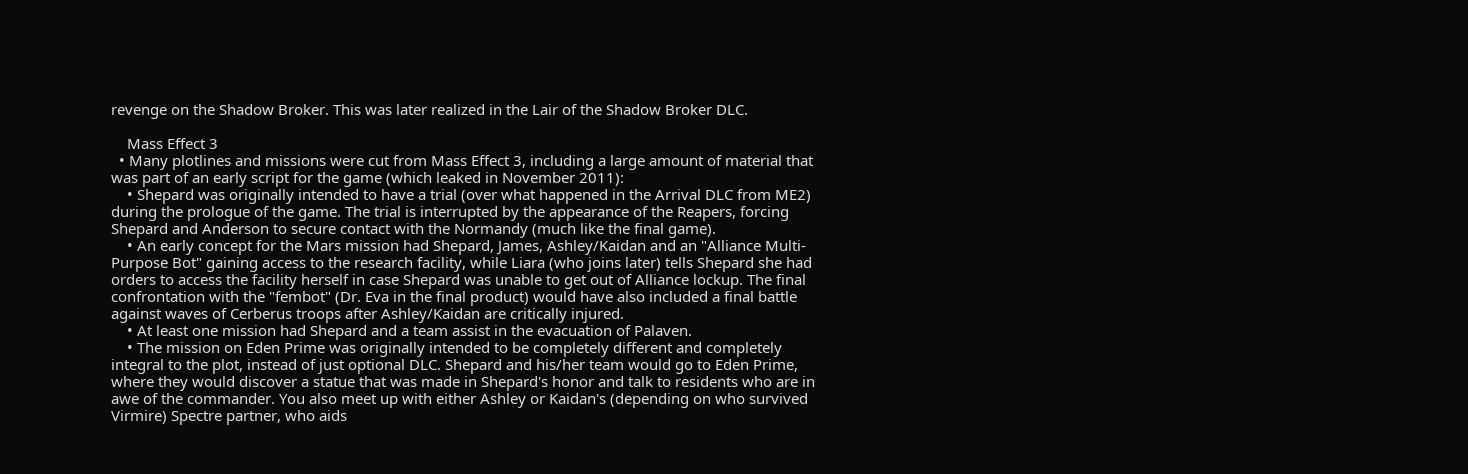revenge on the Shadow Broker. This was later realized in the Lair of the Shadow Broker DLC.

    Mass Effect 3
  • Many plotlines and missions were cut from Mass Effect 3, including a large amount of material that was part of an early script for the game (which leaked in November 2011):
    • Shepard was originally intended to have a trial (over what happened in the Arrival DLC from ME2) during the prologue of the game. The trial is interrupted by the appearance of the Reapers, forcing Shepard and Anderson to secure contact with the Normandy (much like the final game).
    • An early concept for the Mars mission had Shepard, James, Ashley/Kaidan and an "Alliance Multi-Purpose Bot" gaining access to the research facility, while Liara (who joins later) tells Shepard she had orders to access the facility herself in case Shepard was unable to get out of Alliance lockup. The final confrontation with the "fembot" (Dr. Eva in the final product) would have also included a final battle against waves of Cerberus troops after Ashley/Kaidan are critically injured.
    • At least one mission had Shepard and a team assist in the evacuation of Palaven.
    • The mission on Eden Prime was originally intended to be completely different and completely integral to the plot, instead of just optional DLC. Shepard and his/her team would go to Eden Prime, where they would discover a statue that was made in Shepard's honor and talk to residents who are in awe of the commander. You also meet up with either Ashley or Kaidan's (depending on who survived Virmire) Spectre partner, who aids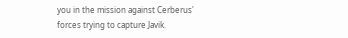you in the mission against Cerberus' forces trying to capture Javik.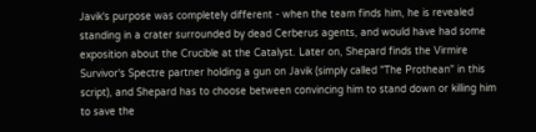Javik's purpose was completely different - when the team finds him, he is revealed standing in a crater surrounded by dead Cerberus agents, and would have had some exposition about the Crucible at the Catalyst. Later on, Shepard finds the Virmire Survivor's Spectre partner holding a gun on Javik (simply called "The Prothean" in this script), and Shepard has to choose between convincing him to stand down or killing him to save the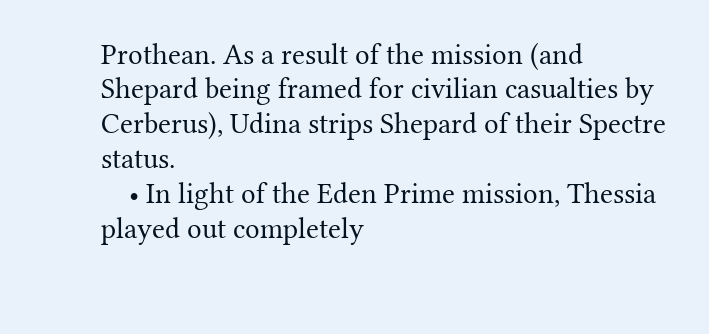Prothean. As a result of the mission (and Shepard being framed for civilian casualties by Cerberus), Udina strips Shepard of their Spectre status.
    • In light of the Eden Prime mission, Thessia played out completely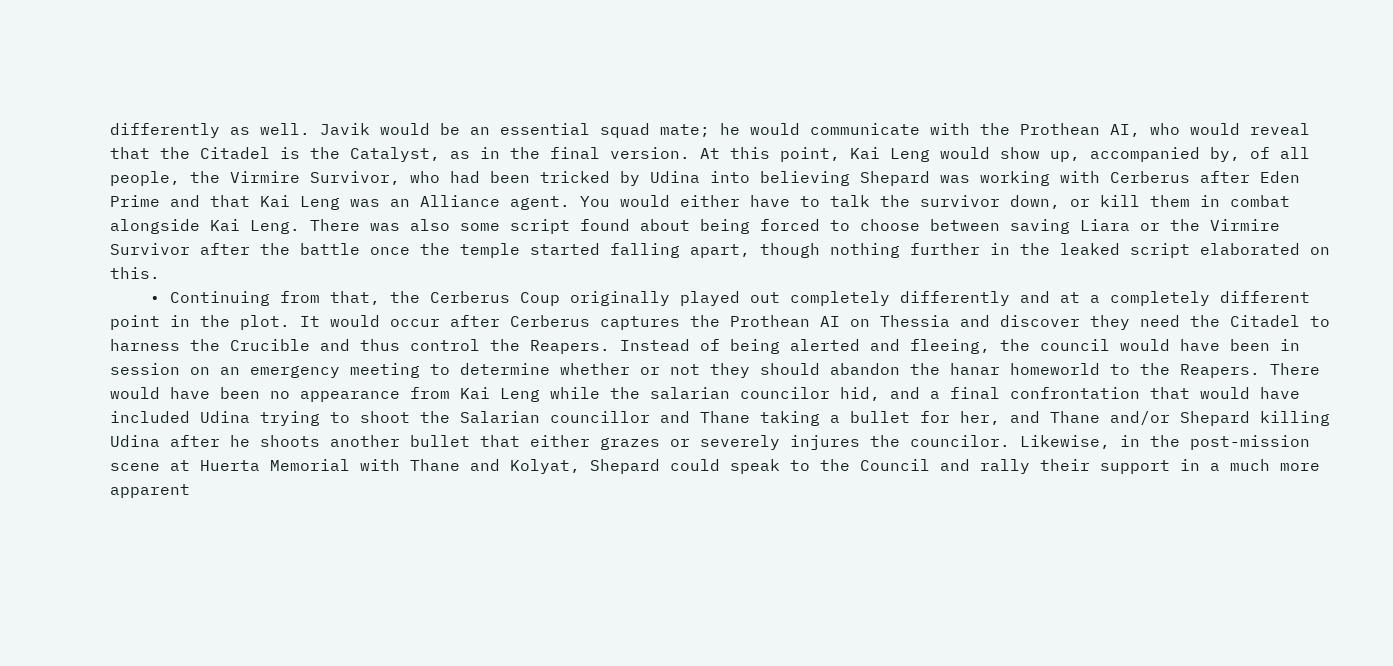differently as well. Javik would be an essential squad mate; he would communicate with the Prothean AI, who would reveal that the Citadel is the Catalyst, as in the final version. At this point, Kai Leng would show up, accompanied by, of all people, the Virmire Survivor, who had been tricked by Udina into believing Shepard was working with Cerberus after Eden Prime and that Kai Leng was an Alliance agent. You would either have to talk the survivor down, or kill them in combat alongside Kai Leng. There was also some script found about being forced to choose between saving Liara or the Virmire Survivor after the battle once the temple started falling apart, though nothing further in the leaked script elaborated on this.
    • Continuing from that, the Cerberus Coup originally played out completely differently and at a completely different point in the plot. It would occur after Cerberus captures the Prothean AI on Thessia and discover they need the Citadel to harness the Crucible and thus control the Reapers. Instead of being alerted and fleeing, the council would have been in session on an emergency meeting to determine whether or not they should abandon the hanar homeworld to the Reapers. There would have been no appearance from Kai Leng while the salarian councilor hid, and a final confrontation that would have included Udina trying to shoot the Salarian councillor and Thane taking a bullet for her, and Thane and/or Shepard killing Udina after he shoots another bullet that either grazes or severely injures the councilor. Likewise, in the post-mission scene at Huerta Memorial with Thane and Kolyat, Shepard could speak to the Council and rally their support in a much more apparent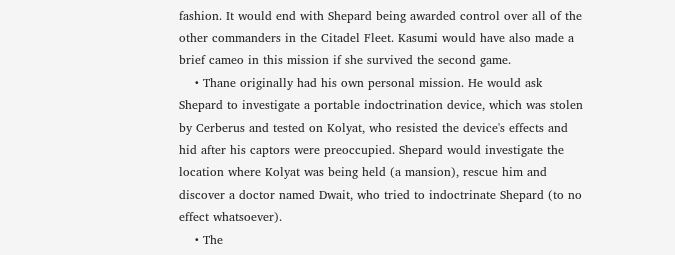fashion. It would end with Shepard being awarded control over all of the other commanders in the Citadel Fleet. Kasumi would have also made a brief cameo in this mission if she survived the second game.
    • Thane originally had his own personal mission. He would ask Shepard to investigate a portable indoctrination device, which was stolen by Cerberus and tested on Kolyat, who resisted the device's effects and hid after his captors were preoccupied. Shepard would investigate the location where Kolyat was being held (a mansion), rescue him and discover a doctor named Dwait, who tried to indoctrinate Shepard (to no effect whatsoever).
    • The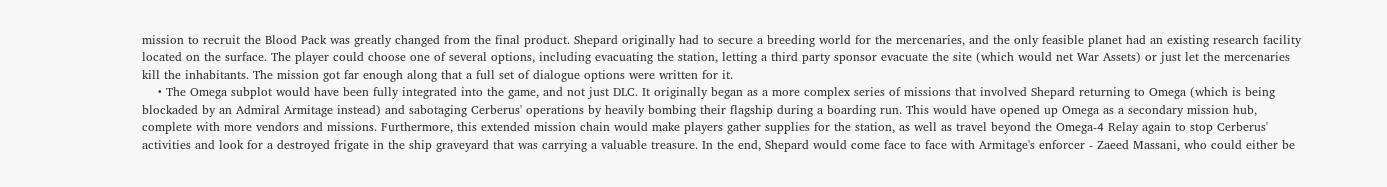mission to recruit the Blood Pack was greatly changed from the final product. Shepard originally had to secure a breeding world for the mercenaries, and the only feasible planet had an existing research facility located on the surface. The player could choose one of several options, including evacuating the station, letting a third party sponsor evacuate the site (which would net War Assets) or just let the mercenaries kill the inhabitants. The mission got far enough along that a full set of dialogue options were written for it.
    • The Omega subplot would have been fully integrated into the game, and not just DLC. It originally began as a more complex series of missions that involved Shepard returning to Omega (which is being blockaded by an Admiral Armitage instead) and sabotaging Cerberus' operations by heavily bombing their flagship during a boarding run. This would have opened up Omega as a secondary mission hub, complete with more vendors and missions. Furthermore, this extended mission chain would make players gather supplies for the station, as well as travel beyond the Omega-4 Relay again to stop Cerberus' activities and look for a destroyed frigate in the ship graveyard that was carrying a valuable treasure. In the end, Shepard would come face to face with Armitage's enforcer - Zaeed Massani, who could either be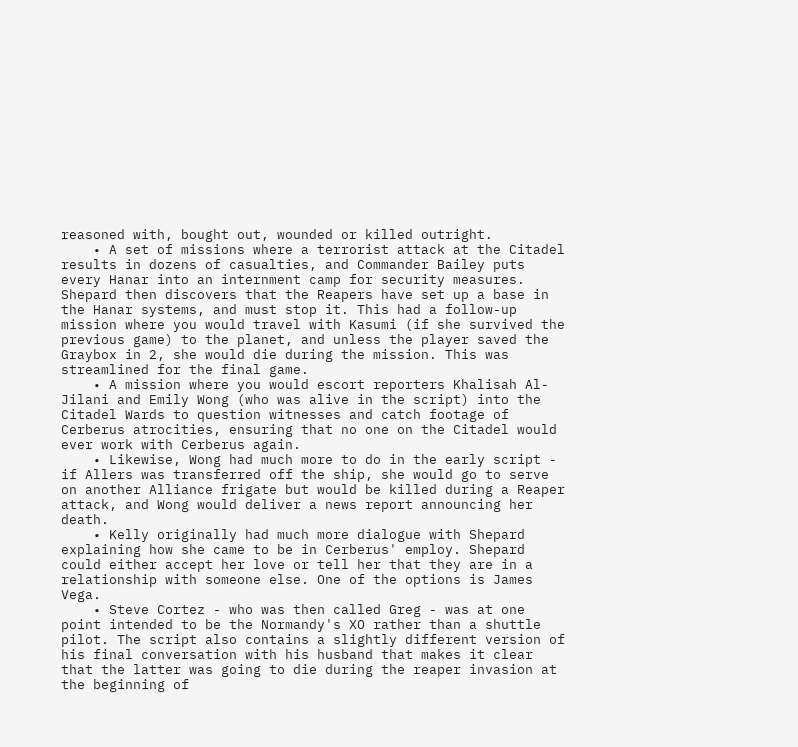reasoned with, bought out, wounded or killed outright.
    • A set of missions where a terrorist attack at the Citadel results in dozens of casualties, and Commander Bailey puts every Hanar into an internment camp for security measures. Shepard then discovers that the Reapers have set up a base in the Hanar systems, and must stop it. This had a follow-up mission where you would travel with Kasumi (if she survived the previous game) to the planet, and unless the player saved the Graybox in 2, she would die during the mission. This was streamlined for the final game.
    • A mission where you would escort reporters Khalisah Al-Jilani and Emily Wong (who was alive in the script) into the Citadel Wards to question witnesses and catch footage of Cerberus atrocities, ensuring that no one on the Citadel would ever work with Cerberus again.
    • Likewise, Wong had much more to do in the early script - if Allers was transferred off the ship, she would go to serve on another Alliance frigate but would be killed during a Reaper attack, and Wong would deliver a news report announcing her death.
    • Kelly originally had much more dialogue with Shepard explaining how she came to be in Cerberus' employ. Shepard could either accept her love or tell her that they are in a relationship with someone else. One of the options is James Vega.
    • Steve Cortez - who was then called Greg - was at one point intended to be the Normandy's XO rather than a shuttle pilot. The script also contains a slightly different version of his final conversation with his husband that makes it clear that the latter was going to die during the reaper invasion at the beginning of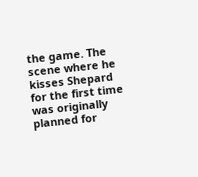the game. The scene where he kisses Shepard for the first time was originally planned for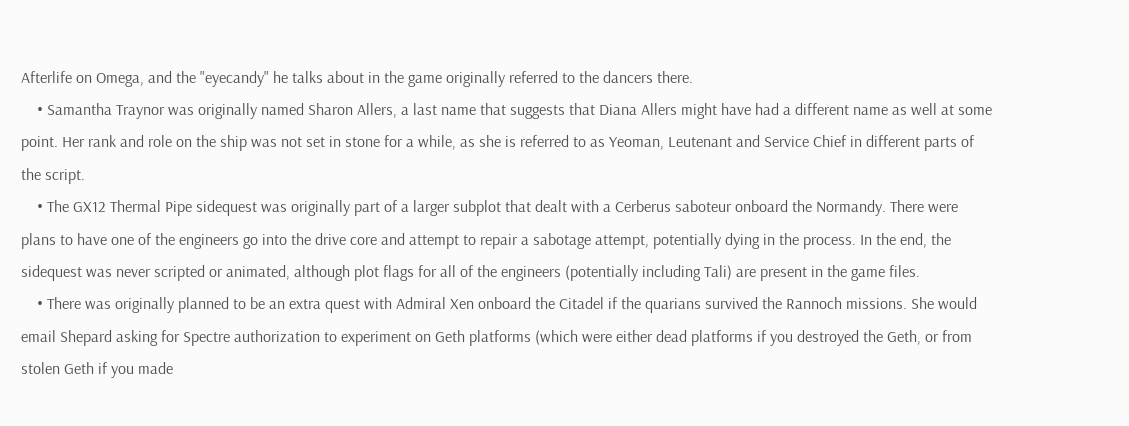Afterlife on Omega, and the "eyecandy" he talks about in the game originally referred to the dancers there.
    • Samantha Traynor was originally named Sharon Allers, a last name that suggests that Diana Allers might have had a different name as well at some point. Her rank and role on the ship was not set in stone for a while, as she is referred to as Yeoman, Leutenant and Service Chief in different parts of the script.
    • The GX12 Thermal Pipe sidequest was originally part of a larger subplot that dealt with a Cerberus saboteur onboard the Normandy. There were plans to have one of the engineers go into the drive core and attempt to repair a sabotage attempt, potentially dying in the process. In the end, the sidequest was never scripted or animated, although plot flags for all of the engineers (potentially including Tali) are present in the game files.
    • There was originally planned to be an extra quest with Admiral Xen onboard the Citadel if the quarians survived the Rannoch missions. She would email Shepard asking for Spectre authorization to experiment on Geth platforms (which were either dead platforms if you destroyed the Geth, or from stolen Geth if you made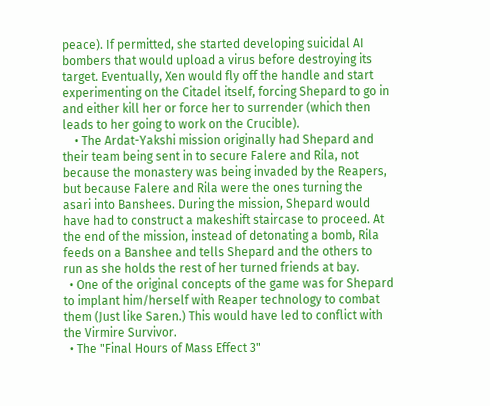peace). If permitted, she started developing suicidal AI bombers that would upload a virus before destroying its target. Eventually, Xen would fly off the handle and start experimenting on the Citadel itself, forcing Shepard to go in and either kill her or force her to surrender (which then leads to her going to work on the Crucible).
    • The Ardat-Yakshi mission originally had Shepard and their team being sent in to secure Falere and Rila, not because the monastery was being invaded by the Reapers, but because Falere and Rila were the ones turning the asari into Banshees. During the mission, Shepard would have had to construct a makeshift staircase to proceed. At the end of the mission, instead of detonating a bomb, Rila feeds on a Banshee and tells Shepard and the others to run as she holds the rest of her turned friends at bay.
  • One of the original concepts of the game was for Shepard to implant him/herself with Reaper technology to combat them (Just like Saren.) This would have led to conflict with the Virmire Survivor.
  • The "Final Hours of Mass Effect 3"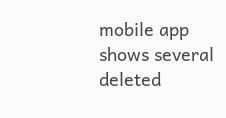mobile app shows several deleted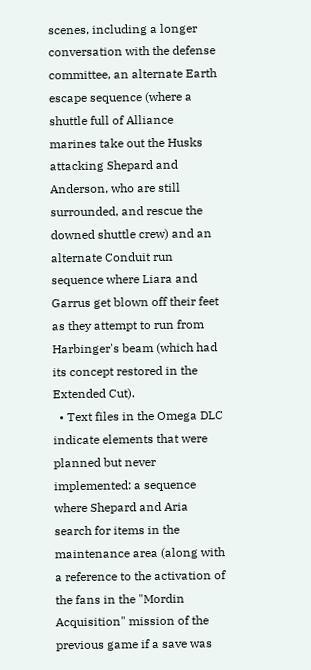scenes, including a longer conversation with the defense committee, an alternate Earth escape sequence (where a shuttle full of Alliance marines take out the Husks attacking Shepard and Anderson, who are still surrounded, and rescue the downed shuttle crew) and an alternate Conduit run sequence where Liara and Garrus get blown off their feet as they attempt to run from Harbinger's beam (which had its concept restored in the Extended Cut).
  • Text files in the Omega DLC indicate elements that were planned but never implemented: a sequence where Shepard and Aria search for items in the maintenance area (along with a reference to the activation of the fans in the "Mordin Acquisition" mission of the previous game if a save was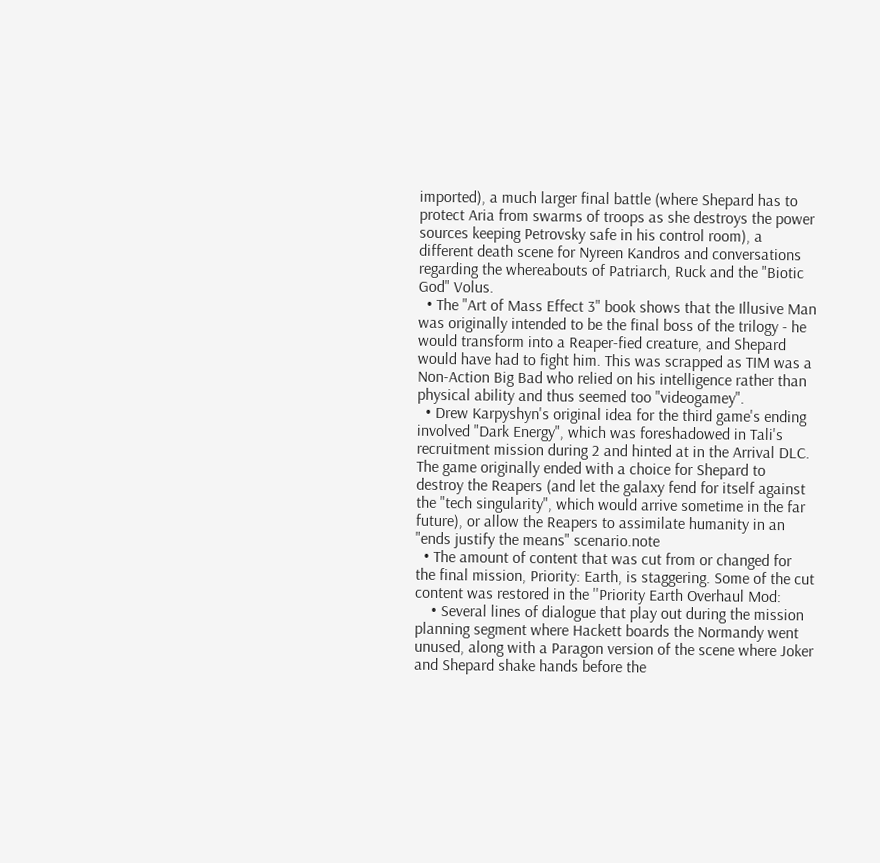imported), a much larger final battle (where Shepard has to protect Aria from swarms of troops as she destroys the power sources keeping Petrovsky safe in his control room), a different death scene for Nyreen Kandros and conversations regarding the whereabouts of Patriarch, Ruck and the "Biotic God" Volus.
  • The "Art of Mass Effect 3" book shows that the Illusive Man was originally intended to be the final boss of the trilogy - he would transform into a Reaper-fied creature, and Shepard would have had to fight him. This was scrapped as TIM was a Non-Action Big Bad who relied on his intelligence rather than physical ability and thus seemed too "videogamey".
  • Drew Karpyshyn's original idea for the third game's ending involved "Dark Energy", which was foreshadowed in Tali's recruitment mission during 2 and hinted at in the Arrival DLC. The game originally ended with a choice for Shepard to destroy the Reapers (and let the galaxy fend for itself against the "tech singularity", which would arrive sometime in the far future), or allow the Reapers to assimilate humanity in an "ends justify the means" scenario.note
  • The amount of content that was cut from or changed for the final mission, Priority: Earth, is staggering. Some of the cut content was restored in the ''Priority Earth Overhaul Mod:
    • Several lines of dialogue that play out during the mission planning segment where Hackett boards the Normandy went unused, along with a Paragon version of the scene where Joker and Shepard shake hands before the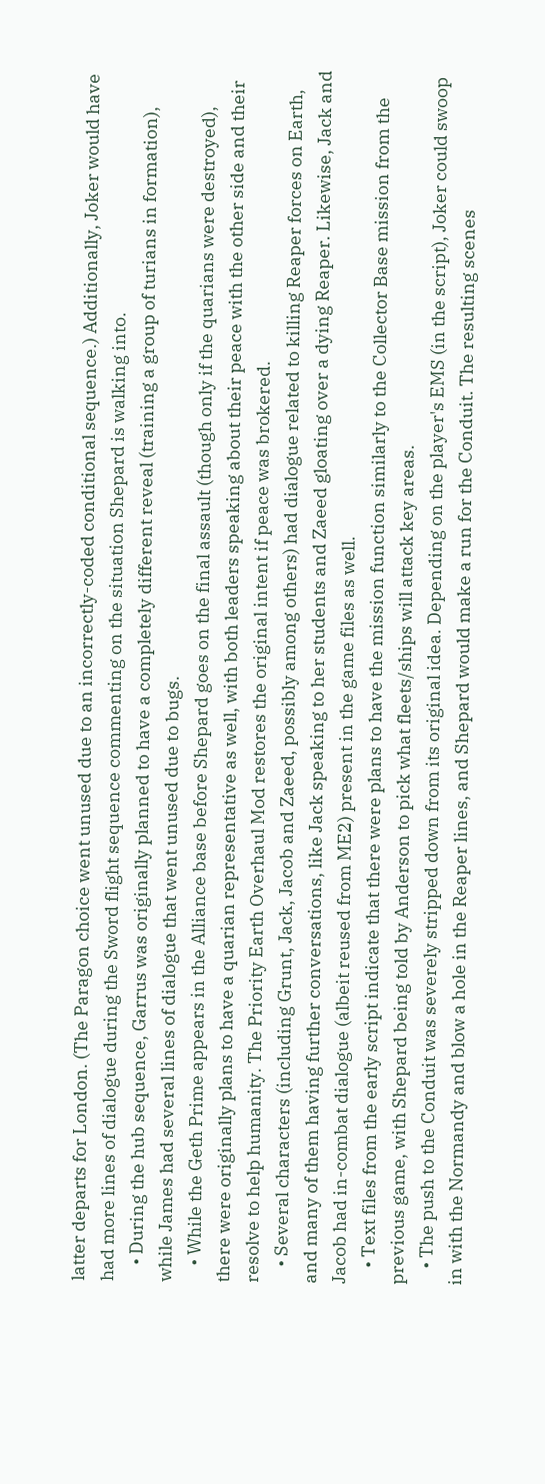latter departs for London. (The Paragon choice went unused due to an incorrectly-coded conditional sequence.) Additionally, Joker would have had more lines of dialogue during the Sword flight sequence commenting on the situation Shepard is walking into.
    • During the hub sequence, Garrus was originally planned to have a completely different reveal (training a group of turians in formation), while James had several lines of dialogue that went unused due to bugs.
    • While the Geth Prime appears in the Alliance base before Shepard goes on the final assault (though only if the quarians were destroyed), there were originally plans to have a quarian representative as well, with both leaders speaking about their peace with the other side and their resolve to help humanity. The Priority Earth Overhaul Mod restores the original intent if peace was brokered.
    • Several characters (including Grunt, Jack, Jacob and Zaeed, possibly among others) had dialogue related to killing Reaper forces on Earth, and many of them having further conversations, like Jack speaking to her students and Zaeed gloating over a dying Reaper. Likewise, Jack and Jacob had in-combat dialogue (albeit reused from ME2) present in the game files as well.
    • Text files from the early script indicate that there were plans to have the mission function similarly to the Collector Base mission from the previous game, with Shepard being told by Anderson to pick what fleets/ships will attack key areas.
    • The push to the Conduit was severely stripped down from its original idea. Depending on the player's EMS (in the script), Joker could swoop in with the Normandy and blow a hole in the Reaper lines, and Shepard would make a run for the Conduit. The resulting scenes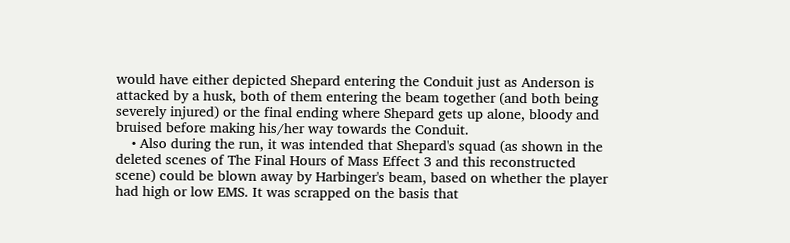would have either depicted Shepard entering the Conduit just as Anderson is attacked by a husk, both of them entering the beam together (and both being severely injured) or the final ending where Shepard gets up alone, bloody and bruised before making his/her way towards the Conduit.
    • Also during the run, it was intended that Shepard's squad (as shown in the deleted scenes of The Final Hours of Mass Effect 3 and this reconstructed scene) could be blown away by Harbinger's beam, based on whether the player had high or low EMS. It was scrapped on the basis that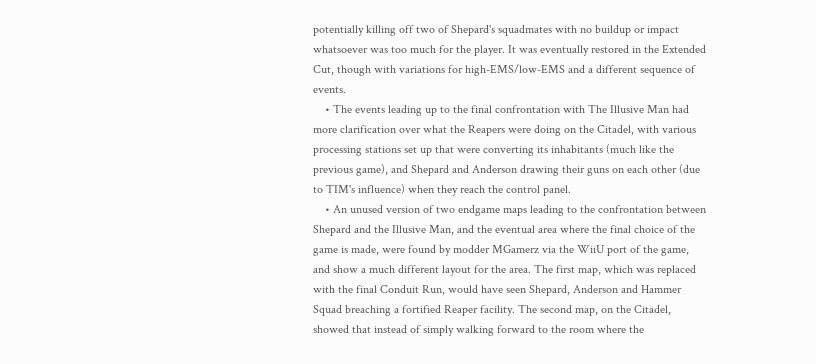potentially killing off two of Shepard's squadmates with no buildup or impact whatsoever was too much for the player. It was eventually restored in the Extended Cut, though with variations for high-EMS/low-EMS and a different sequence of events.
    • The events leading up to the final confrontation with The Illusive Man had more clarification over what the Reapers were doing on the Citadel, with various processing stations set up that were converting its inhabitants (much like the previous game), and Shepard and Anderson drawing their guns on each other (due to TIM's influence) when they reach the control panel.
    • An unused version of two endgame maps leading to the confrontation between Shepard and the Illusive Man, and the eventual area where the final choice of the game is made, were found by modder MGamerz via the WiiU port of the game, and show a much different layout for the area. The first map, which was replaced with the final Conduit Run, would have seen Shepard, Anderson and Hammer Squad breaching a fortified Reaper facility. The second map, on the Citadel, showed that instead of simply walking forward to the room where the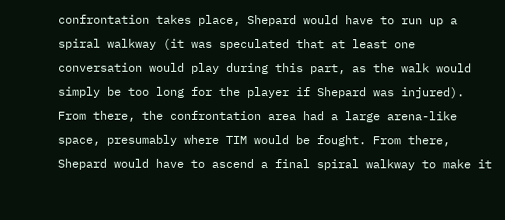confrontation takes place, Shepard would have to run up a spiral walkway (it was speculated that at least one conversation would play during this part, as the walk would simply be too long for the player if Shepard was injured). From there, the confrontation area had a large arena-like space, presumably where TIM would be fought. From there, Shepard would have to ascend a final spiral walkway to make it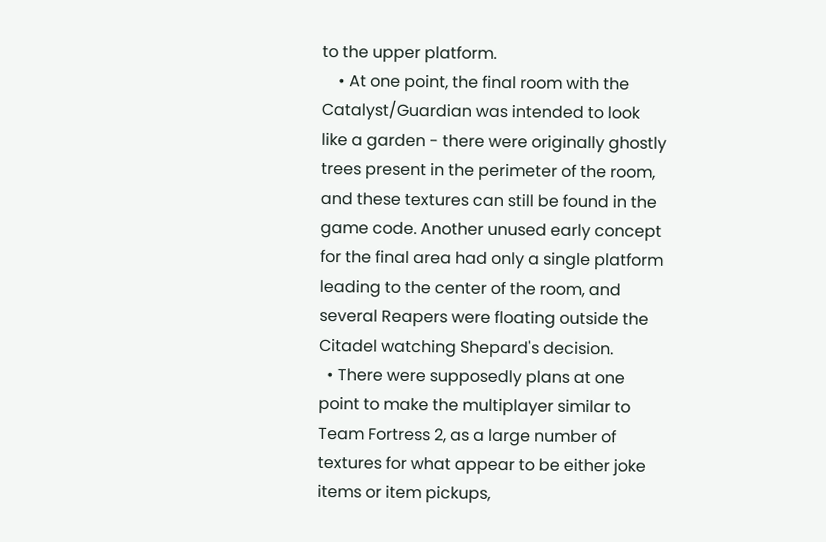to the upper platform.
    • At one point, the final room with the Catalyst/Guardian was intended to look like a garden - there were originally ghostly trees present in the perimeter of the room, and these textures can still be found in the game code. Another unused early concept for the final area had only a single platform leading to the center of the room, and several Reapers were floating outside the Citadel watching Shepard's decision.
  • There were supposedly plans at one point to make the multiplayer similar to Team Fortress 2, as a large number of textures for what appear to be either joke items or item pickups,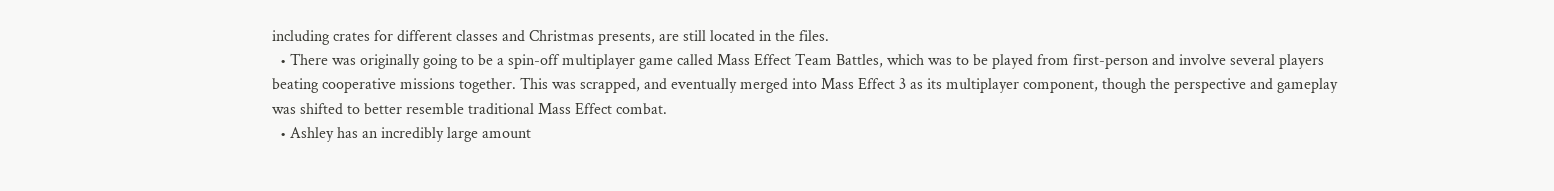including crates for different classes and Christmas presents, are still located in the files.
  • There was originally going to be a spin-off multiplayer game called Mass Effect Team Battles, which was to be played from first-person and involve several players beating cooperative missions together. This was scrapped, and eventually merged into Mass Effect 3 as its multiplayer component, though the perspective and gameplay was shifted to better resemble traditional Mass Effect combat.
  • Ashley has an incredibly large amount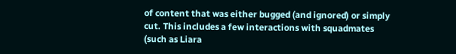of content that was either bugged (and ignored) or simply cut. This includes a few interactions with squadmates (such as Liara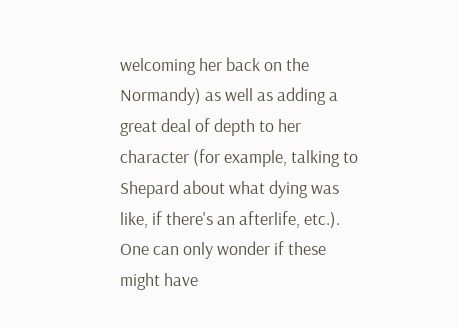welcoming her back on the Normandy) as well as adding a great deal of depth to her character (for example, talking to Shepard about what dying was like, if there's an afterlife, etc.). One can only wonder if these might have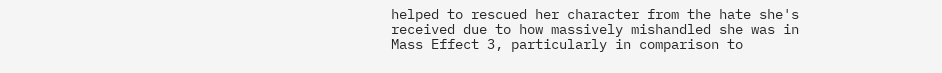helped to rescued her character from the hate she's received due to how massively mishandled she was in Mass Effect 3, particularly in comparison to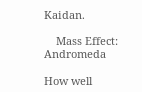Kaidan.

    Mass Effect: Andromeda

How well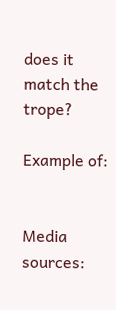does it match the trope?

Example of:


Media sources: